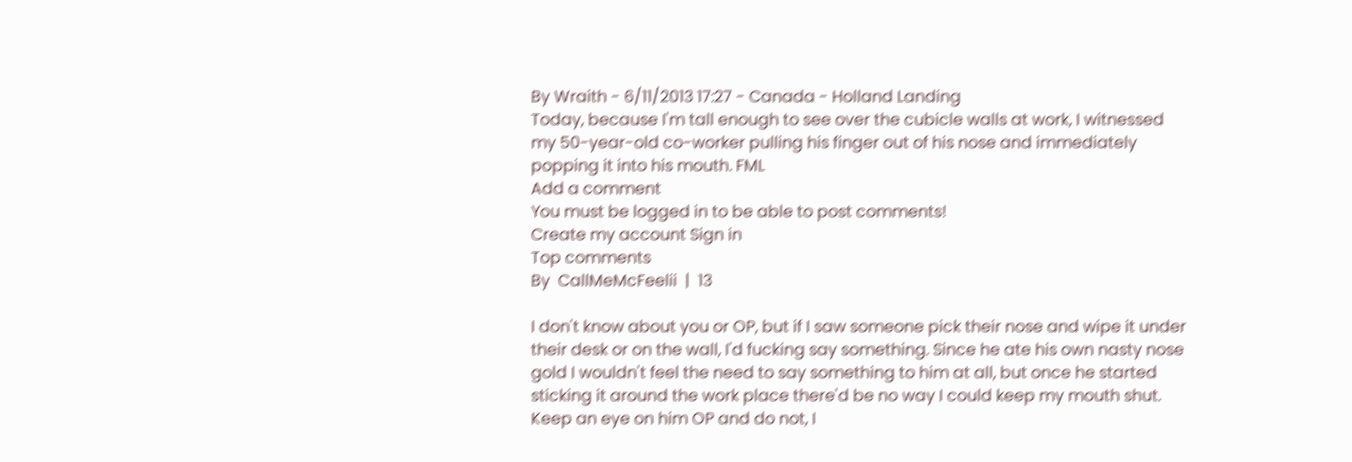By Wraith - 6/11/2013 17:27 - Canada - Holland Landing
Today, because I'm tall enough to see over the cubicle walls at work, I witnessed my 50-year-old co-worker pulling his finger out of his nose and immediately popping it into his mouth. FML
Add a comment
You must be logged in to be able to post comments!
Create my account Sign in
Top comments
By  CallMeMcFeelii  |  13

I don't know about you or OP, but if I saw someone pick their nose and wipe it under their desk or on the wall, I'd fucking say something. Since he ate his own nasty nose gold I wouldn't feel the need to say something to him at all, but once he started sticking it around the work place there'd be no way I could keep my mouth shut. Keep an eye on him OP and do not, I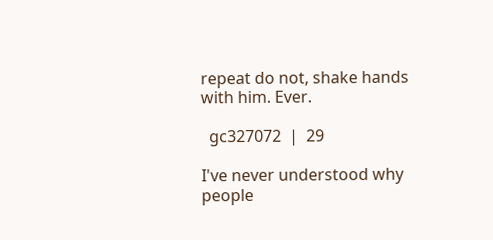repeat do not, shake hands with him. Ever.

  gc327072  |  29

I've never understood why people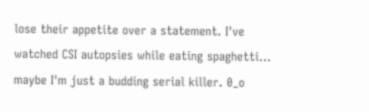lose their appetite over a statement. I've watched CSI autopsies while eating spaghetti… maybe I'm just a budding serial killer. 0_o